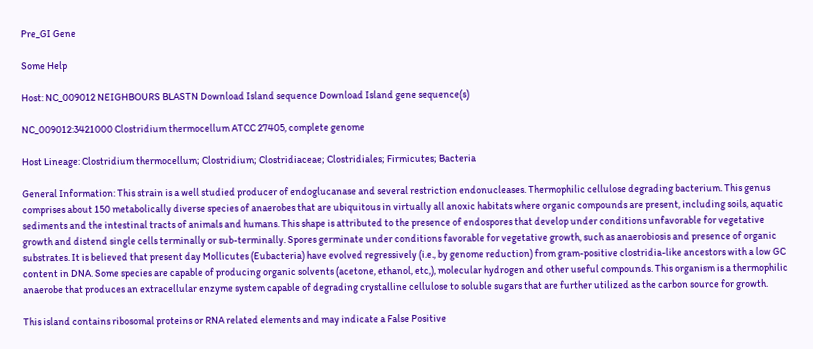Pre_GI Gene

Some Help

Host: NC_009012 NEIGHBOURS BLASTN Download Island sequence Download Island gene sequence(s)

NC_009012:3421000 Clostridium thermocellum ATCC 27405, complete genome

Host Lineage: Clostridium thermocellum; Clostridium; Clostridiaceae; Clostridiales; Firmicutes; Bacteria

General Information: This strain is a well studied producer of endoglucanase and several restriction endonucleases. Thermophilic cellulose degrading bacterium. This genus comprises about 150 metabolically diverse species of anaerobes that are ubiquitous in virtually all anoxic habitats where organic compounds are present, including soils, aquatic sediments and the intestinal tracts of animals and humans. This shape is attributed to the presence of endospores that develop under conditions unfavorable for vegetative growth and distend single cells terminally or sub-terminally. Spores germinate under conditions favorable for vegetative growth, such as anaerobiosis and presence of organic substrates. It is believed that present day Mollicutes (Eubacteria) have evolved regressively (i.e., by genome reduction) from gram-positive clostridia-like ancestors with a low GC content in DNA. Some species are capable of producing organic solvents (acetone, ethanol, etc,), molecular hydrogen and other useful compounds. This organism is a thermophilic anaerobe that produces an extracellular enzyme system capable of degrading crystalline cellulose to soluble sugars that are further utilized as the carbon source for growth.

This island contains ribosomal proteins or RNA related elements and may indicate a False Positive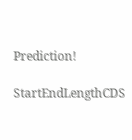Prediction!

StartEndLengthCDS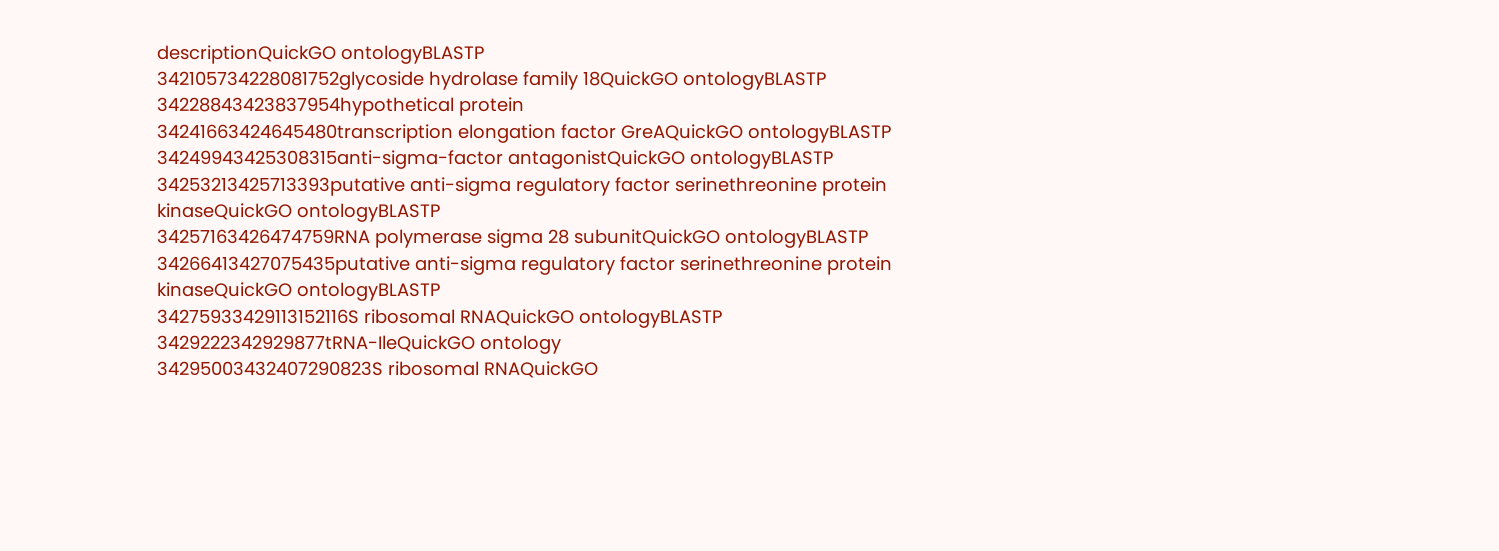descriptionQuickGO ontologyBLASTP
342105734228081752glycoside hydrolase family 18QuickGO ontologyBLASTP
34228843423837954hypothetical protein
34241663424645480transcription elongation factor GreAQuickGO ontologyBLASTP
34249943425308315anti-sigma-factor antagonistQuickGO ontologyBLASTP
34253213425713393putative anti-sigma regulatory factor serinethreonine protein kinaseQuickGO ontologyBLASTP
34257163426474759RNA polymerase sigma 28 subunitQuickGO ontologyBLASTP
34266413427075435putative anti-sigma regulatory factor serinethreonine protein kinaseQuickGO ontologyBLASTP
34275933429113152116S ribosomal RNAQuickGO ontologyBLASTP
3429222342929877tRNA-IleQuickGO ontology
34295003432407290823S ribosomal RNAQuickGO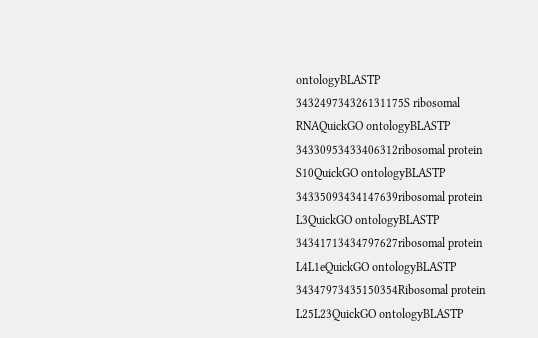ontologyBLASTP
343249734326131175S ribosomal RNAQuickGO ontologyBLASTP
34330953433406312ribosomal protein S10QuickGO ontologyBLASTP
34335093434147639ribosomal protein L3QuickGO ontologyBLASTP
34341713434797627ribosomal protein L4L1eQuickGO ontologyBLASTP
34347973435150354Ribosomal protein L25L23QuickGO ontologyBLASTP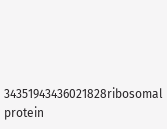34351943436021828ribosomal protein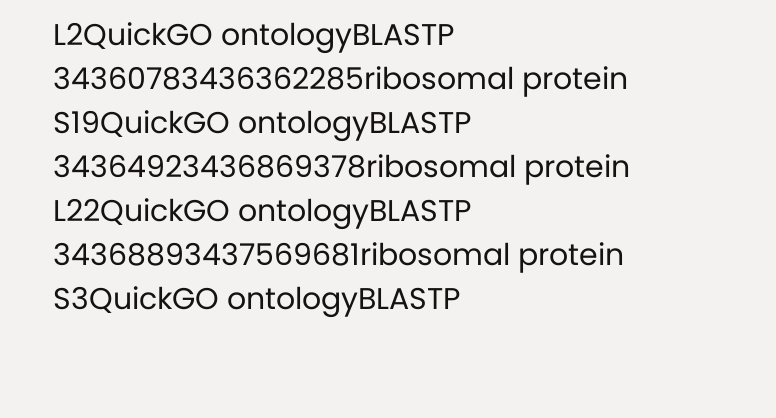L2QuickGO ontologyBLASTP
34360783436362285ribosomal protein S19QuickGO ontologyBLASTP
34364923436869378ribosomal protein L22QuickGO ontologyBLASTP
34368893437569681ribosomal protein S3QuickGO ontologyBLASTP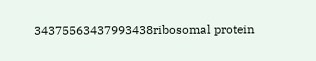34375563437993438ribosomal protein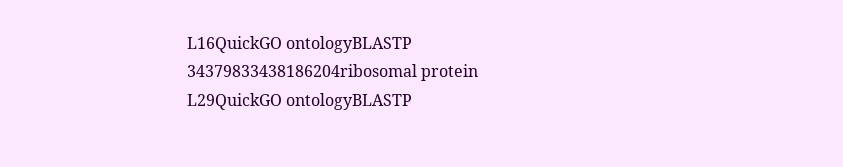L16QuickGO ontologyBLASTP
34379833438186204ribosomal protein L29QuickGO ontologyBLASTP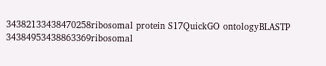34382133438470258ribosomal protein S17QuickGO ontologyBLASTP
34384953438863369ribosomal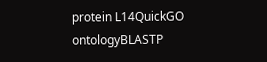protein L14QuickGO ontologyBLASTP